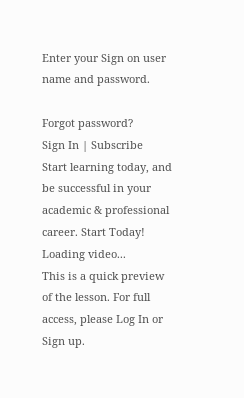Enter your Sign on user name and password.

Forgot password?
Sign In | Subscribe
Start learning today, and be successful in your academic & professional career. Start Today!
Loading video...
This is a quick preview of the lesson. For full access, please Log In or Sign up.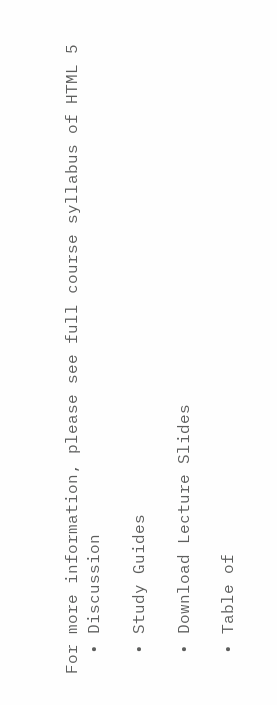For more information, please see full course syllabus of HTML 5
  • Discussion

  • Study Guides

  • Download Lecture Slides

  • Table of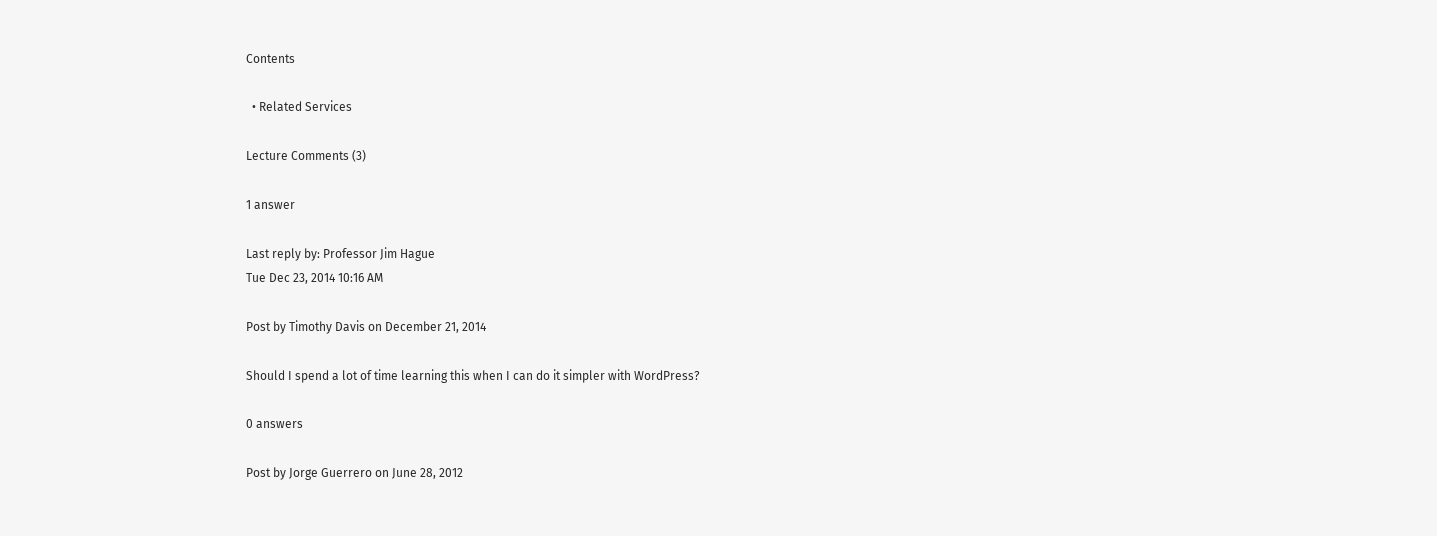Contents

  • Related Services

Lecture Comments (3)

1 answer

Last reply by: Professor Jim Hague
Tue Dec 23, 2014 10:16 AM

Post by Timothy Davis on December 21, 2014

Should I spend a lot of time learning this when I can do it simpler with WordPress?

0 answers

Post by Jorge Guerrero on June 28, 2012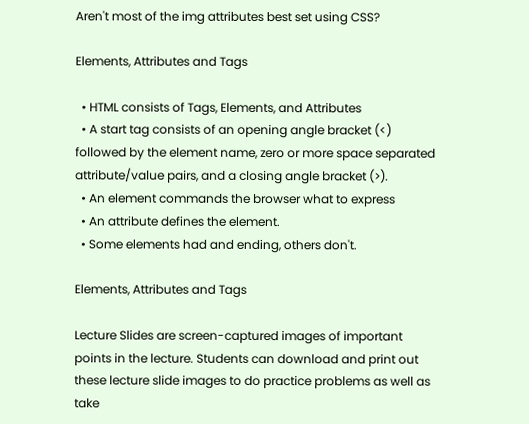Aren't most of the img attributes best set using CSS?

Elements, Attributes and Tags

  • HTML consists of Tags, Elements, and Attributes
  • A start tag consists of an opening angle bracket (<) followed by the element name, zero or more space separated attribute/value pairs, and a closing angle bracket (>).
  • An element commands the browser what to express
  • An attribute defines the element.
  • Some elements had and ending, others don't.

Elements, Attributes and Tags

Lecture Slides are screen-captured images of important points in the lecture. Students can download and print out these lecture slide images to do practice problems as well as take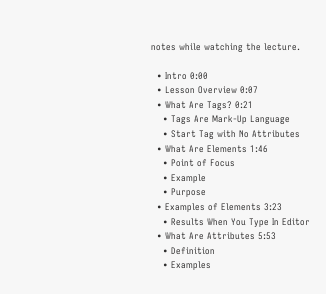notes while watching the lecture.

  • Intro 0:00
  • Lesson Overview 0:07
  • What Are Tags? 0:21
    • Tags Are Mark-Up Language
    • Start Tag with No Attributes
  • What Are Elements 1:46
    • Point of Focus
    • Example
    • Purpose
  • Examples of Elements 3:23
    • Results When You Type In Editor
  • What Are Attributes 5:53
    • Definition
    • Examples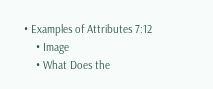• Examples of Attributes 7:12
    • Image
    • What Does the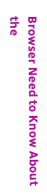Browser Need to Know About the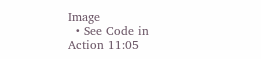Image
  • See Code in Action 11:05